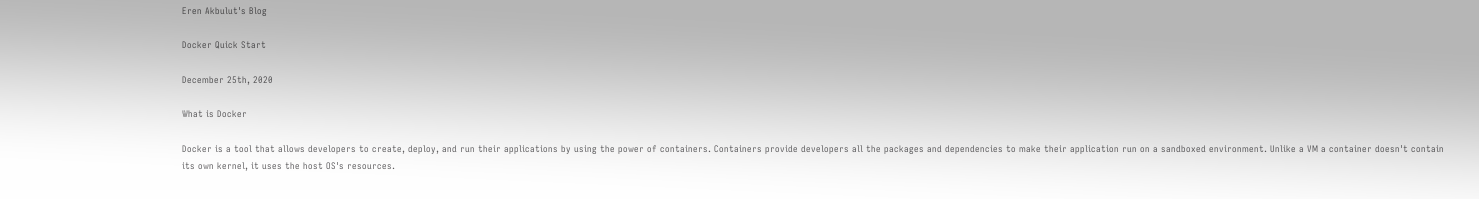Eren Akbulut's Blog

Docker Quick Start

December 25th, 2020

What is Docker

Docker is a tool that allows developers to create, deploy, and run their applications by using the power of containers. Containers provide developers all the packages and dependencies to make their application run on a sandboxed environment. Unlike a VM a container doesn't contain its own kernel, it uses the host OS's resources.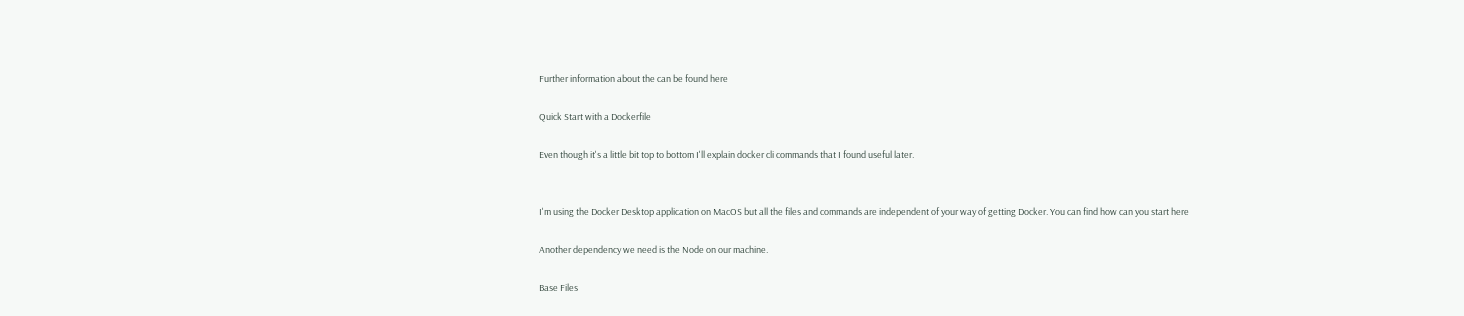Further information about the can be found here

Quick Start with a Dockerfile

Even though it's a little bit top to bottom I'll explain docker cli commands that I found useful later.


I'm using the Docker Desktop application on MacOS but all the files and commands are independent of your way of getting Docker. You can find how can you start here

Another dependency we need is the Node on our machine.

Base Files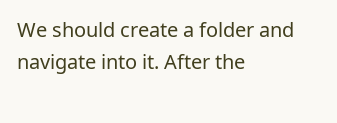We should create a folder and navigate into it. After the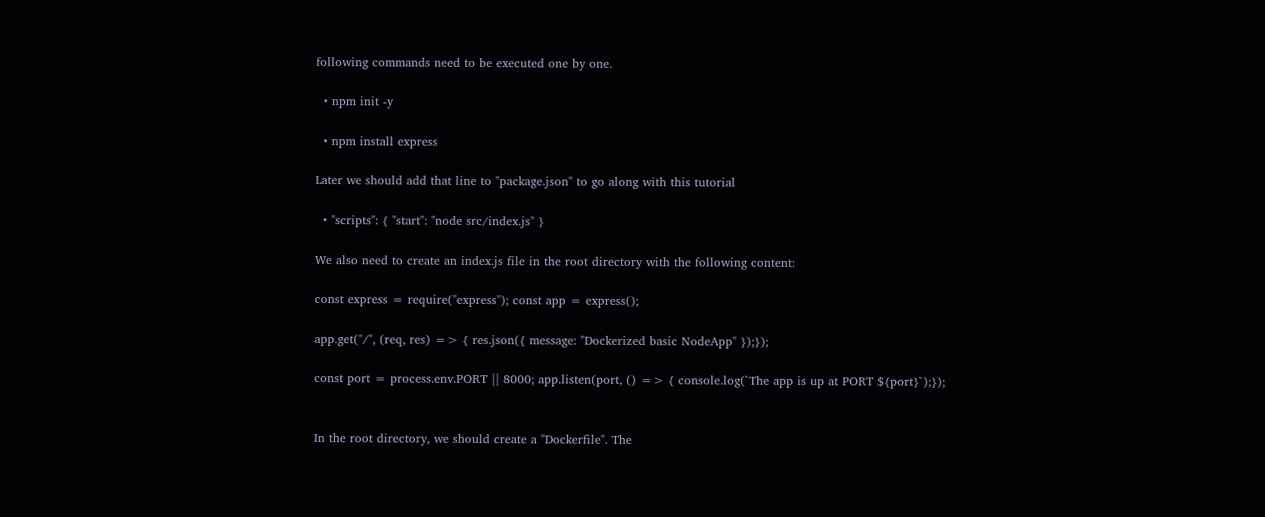following commands need to be executed one by one.

  • npm init -y

  • npm install express

Later we should add that line to "package.json" to go along with this tutorial

  • "scripts": { "start": "node src/index.js" }

We also need to create an index.js file in the root directory with the following content:

const express = require("express"); const app = express();

app.get("/", (req, res) => { res.json({ message: "Dockerized basic NodeApp" });});

const port = process.env.PORT || 8000; app.listen(port, () => { console.log(`The app is up at PORT ${port}`);});


In the root directory, we should create a "Dockerfile". The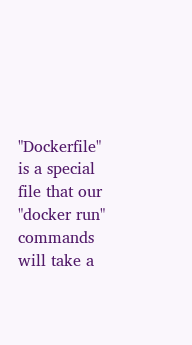"Dockerfile" is a special file that our "docker run" commands will take a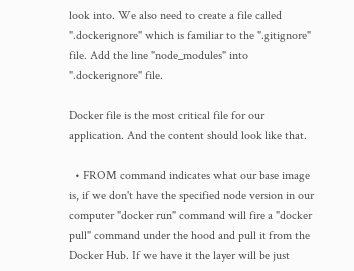look into. We also need to create a file called ".dockerignore" which is familiar to the ".gitignore" file. Add the line "node_modules" into ".dockerignore" file.

Docker file is the most critical file for our application. And the content should look like that.

  • FROM command indicates what our base image is, if we don't have the specified node version in our computer "docker run" command will fire a "docker pull" command under the hood and pull it from the Docker Hub. If we have it the layer will be just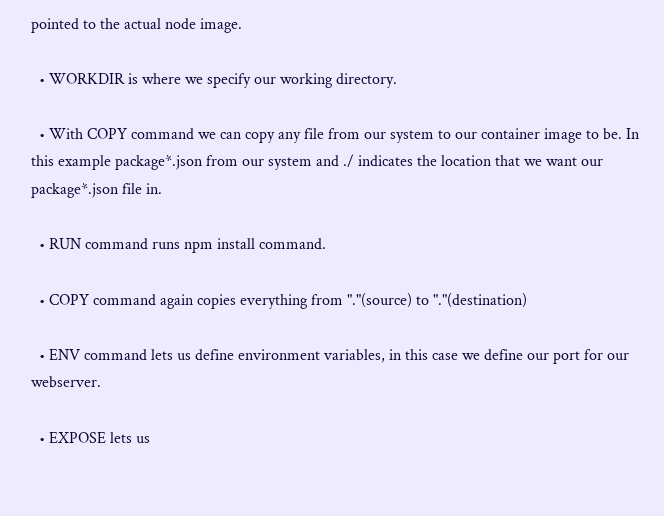pointed to the actual node image.

  • WORKDIR is where we specify our working directory.

  • With COPY command we can copy any file from our system to our container image to be. In this example package*.json from our system and ./ indicates the location that we want our package*.json file in.

  • RUN command runs npm install command.

  • COPY command again copies everything from "."(source) to "."(destination)

  • ENV command lets us define environment variables, in this case we define our port for our webserver.

  • EXPOSE lets us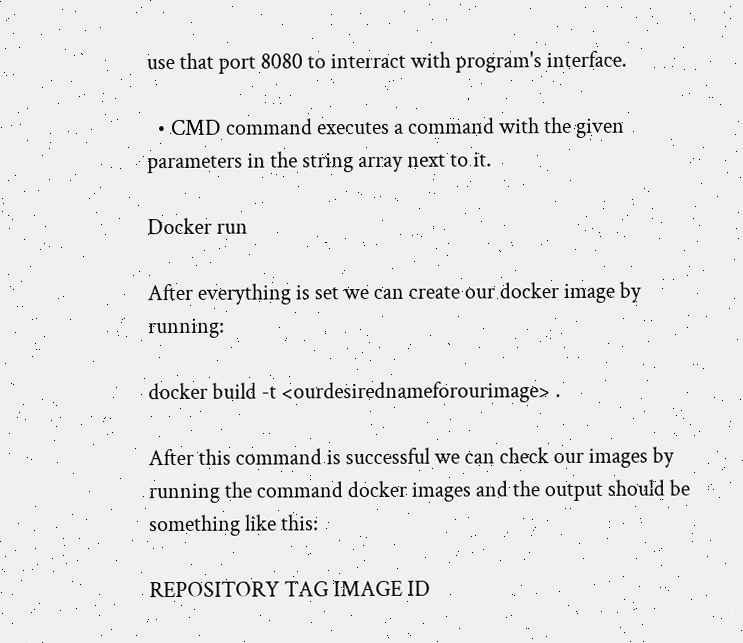use that port 8080 to interract with program's interface.

  • CMD command executes a command with the given parameters in the string array next to it.

Docker run

After everything is set we can create our docker image by running:

docker build -t <ourdesirednameforourimage> .

After this command is successful we can check our images by running the command docker images and the output should be something like this:

REPOSITORY TAG IMAGE ID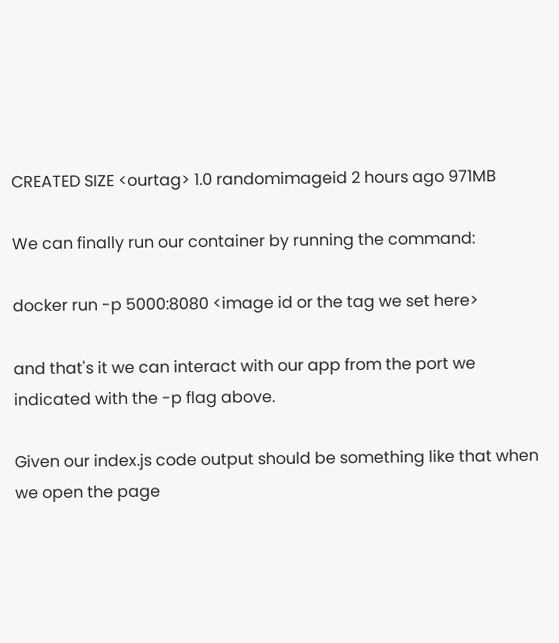CREATED SIZE <ourtag> 1.0 randomimageid 2 hours ago 971MB

We can finally run our container by running the command:

docker run -p 5000:8080 <image id or the tag we set here>

and that's it we can interact with our app from the port we indicated with the -p flag above.

Given our index.js code output should be something like that when we open the page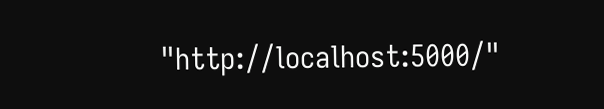"http://localhost:5000/"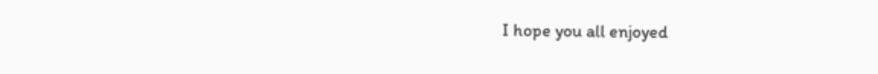I hope you all enjoyed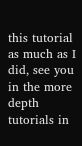this tutorial as much as I did, see you in the more depth tutorials in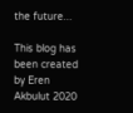the future...

This blog has been created by Eren Akbulut 2020